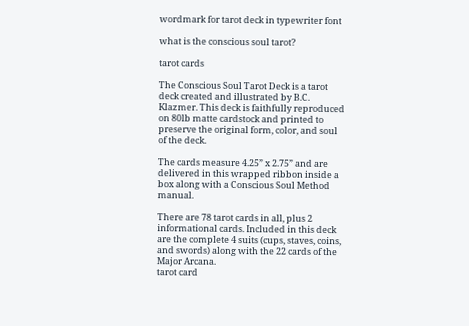wordmark for tarot deck in typewriter font

what is the conscious soul tarot?

tarot cards

The Conscious Soul Tarot Deck is a tarot deck created and illustrated by B.C. Klazmer. This deck is faithfully reproduced on 80lb matte cardstock and printed to preserve the original form, color, and soul of the deck.

The cards measure 4.25” x 2.75” and are delivered in this wrapped ribbon inside a box along with a Conscious Soul Method manual.

There are 78 tarot cards in all, plus 2 informational cards. Included in this deck are the complete 4 suits (cups, staves, coins, and swords) along with the 22 cards of the Major Arcana.
tarot card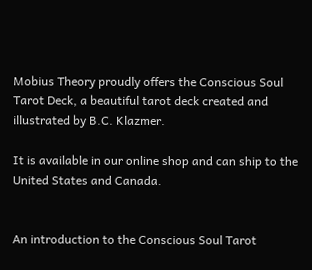Mobius Theory proudly offers the Conscious Soul Tarot Deck, a beautiful tarot deck created and illustrated by B.C. Klazmer.

It is available in our online shop and can ship to the United States and Canada.


An introduction to the Conscious Soul Tarot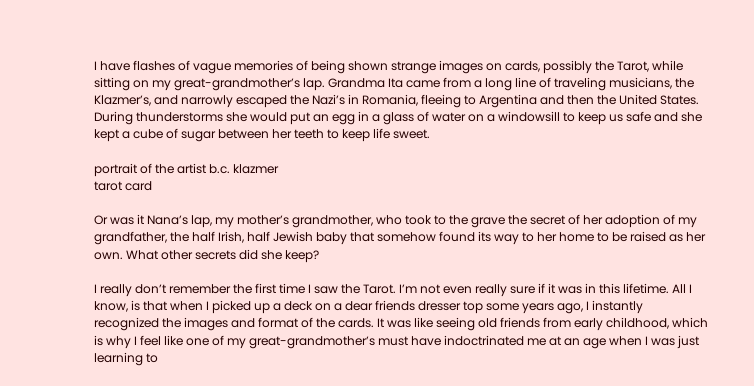I have flashes of vague memories of being shown strange images on cards, possibly the Tarot, while sitting on my great-grandmother’s lap. Grandma Ita came from a long line of traveling musicians, the Klazmer’s, and narrowly escaped the Nazi’s in Romania, fleeing to Argentina and then the United States. During thunderstorms she would put an egg in a glass of water on a windowsill to keep us safe and she kept a cube of sugar between her teeth to keep life sweet.

portrait of the artist b.c. klazmer
tarot card

Or was it Nana’s lap, my mother’s grandmother, who took to the grave the secret of her adoption of my grandfather, the half Irish, half Jewish baby that somehow found its way to her home to be raised as her own. What other secrets did she keep?

I really don’t remember the first time I saw the Tarot. I’m not even really sure if it was in this lifetime. All I know, is that when I picked up a deck on a dear friends dresser top some years ago, I instantly recognized the images and format of the cards. It was like seeing old friends from early childhood, which is why I feel like one of my great-grandmother’s must have indoctrinated me at an age when I was just learning to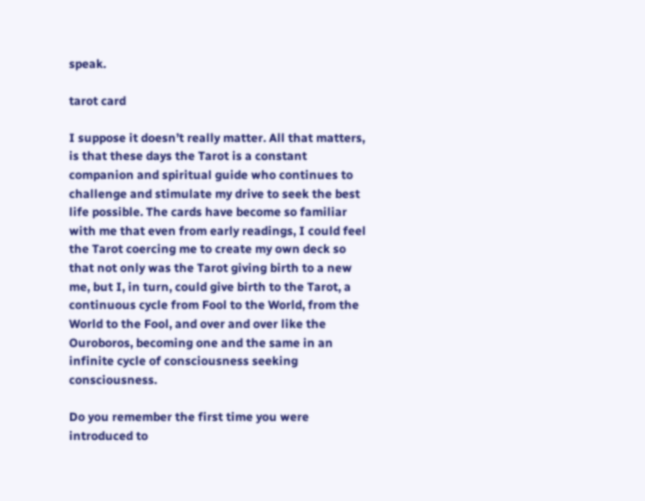speak.

tarot card

I suppose it doesn’t really matter. All that matters, is that these days the Tarot is a constant companion and spiritual guide who continues to challenge and stimulate my drive to seek the best life possible. The cards have become so familiar with me that even from early readings, I could feel the Tarot coercing me to create my own deck so that not only was the Tarot giving birth to a new me, but I, in turn, could give birth to the Tarot, a continuous cycle from Fool to the World, from the World to the Fool, and over and over like the Ouroboros, becoming one and the same in an infinite cycle of consciousness seeking consciousness.

Do you remember the first time you were introduced to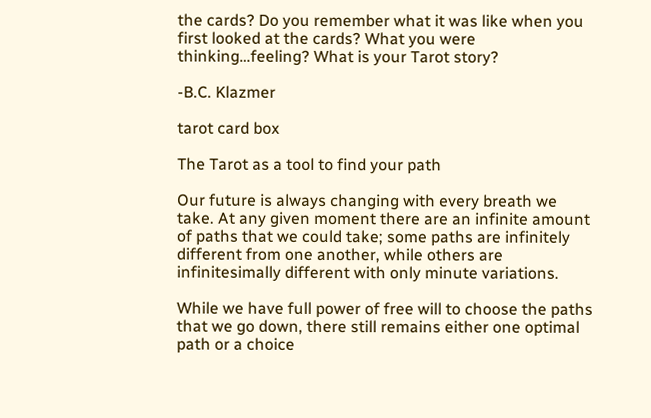the cards? Do you remember what it was like when you first looked at the cards? What you were thinking…feeling? What is your Tarot story?

-B.C. Klazmer

tarot card box

The Tarot as a tool to find your path

Our future is always changing with every breath we take. At any given moment there are an infinite amount of paths that we could take; some paths are infinitely different from one another, while others are infinitesimally different with only minute variations.

While we have full power of free will to choose the paths that we go down, there still remains either one optimal path or a choice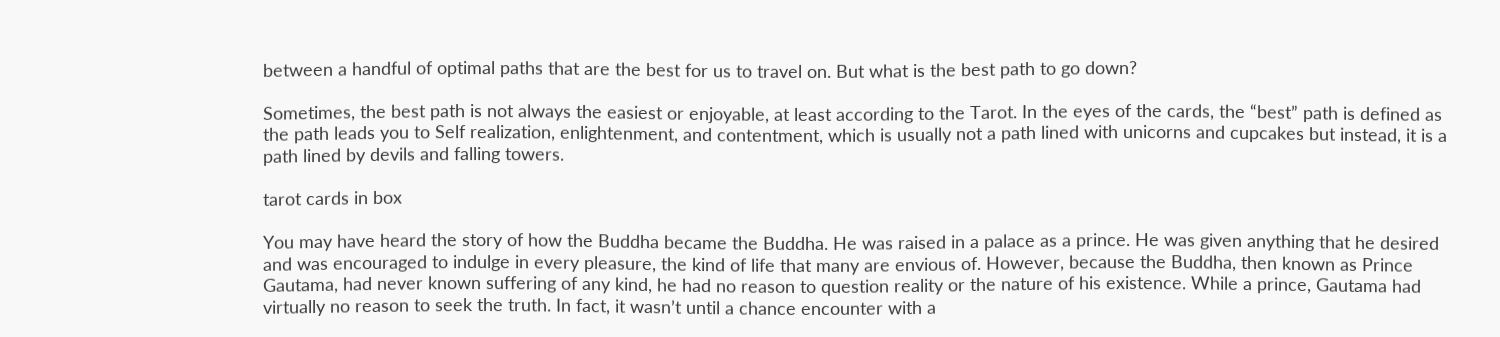between a handful of optimal paths that are the best for us to travel on. But what is the best path to go down?

Sometimes, the best path is not always the easiest or enjoyable, at least according to the Tarot. In the eyes of the cards, the “best” path is defined as the path leads you to Self realization, enlightenment, and contentment, which is usually not a path lined with unicorns and cupcakes but instead, it is a path lined by devils and falling towers.

tarot cards in box

You may have heard the story of how the Buddha became the Buddha. He was raised in a palace as a prince. He was given anything that he desired and was encouraged to indulge in every pleasure, the kind of life that many are envious of. However, because the Buddha, then known as Prince Gautama, had never known suffering of any kind, he had no reason to question reality or the nature of his existence. While a prince, Gautama had virtually no reason to seek the truth. In fact, it wasn’t until a chance encounter with a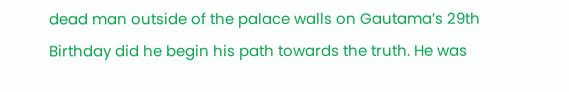dead man outside of the palace walls on Gautama’s 29th Birthday did he begin his path towards the truth. He was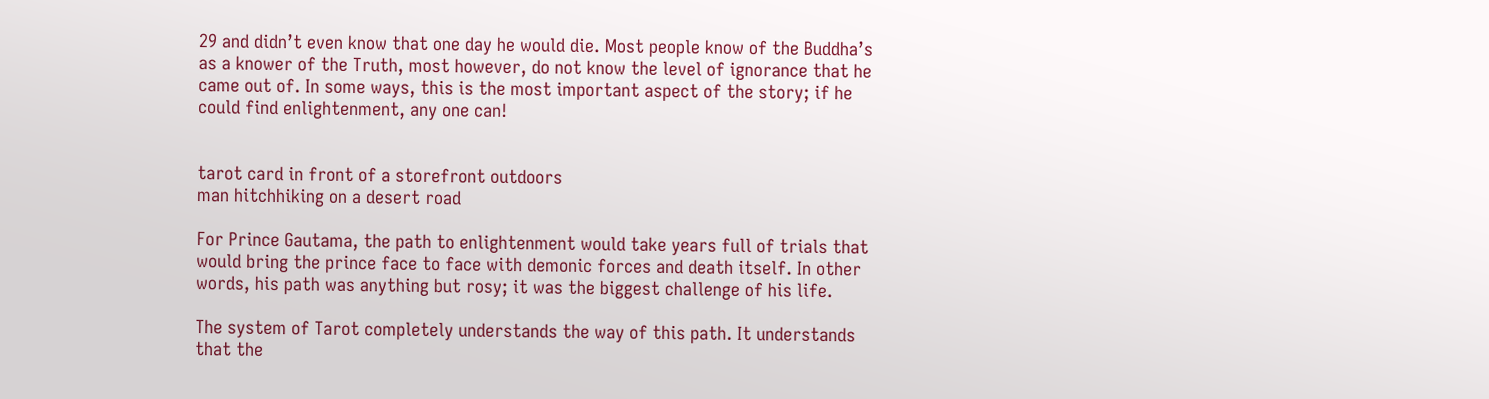29 and didn’t even know that one day he would die. Most people know of the Buddha’s as a knower of the Truth, most however, do not know the level of ignorance that he came out of. In some ways, this is the most important aspect of the story; if he could find enlightenment, any one can!


tarot card in front of a storefront outdoors
man hitchhiking on a desert road

For Prince Gautama, the path to enlightenment would take years full of trials that would bring the prince face to face with demonic forces and death itself. In other words, his path was anything but rosy; it was the biggest challenge of his life.

The system of Tarot completely understands the way of this path. It understands that the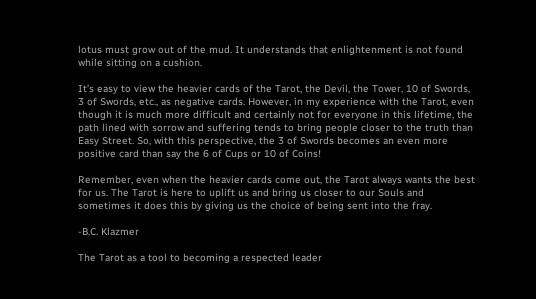lotus must grow out of the mud. It understands that enlightenment is not found while sitting on a cushion.

It’s easy to view the heavier cards of the Tarot, the Devil, the Tower, 10 of Swords, 3 of Swords, etc., as negative cards. However, in my experience with the Tarot, even though it is much more difficult and certainly not for everyone in this lifetime, the path lined with sorrow and suffering tends to bring people closer to the truth than Easy Street. So, with this perspective, the 3 of Swords becomes an even more positive card than say the 6 of Cups or 10 of Coins!

Remember, even when the heavier cards come out, the Tarot always wants the best for us. The Tarot is here to uplift us and bring us closer to our Souls and sometimes it does this by giving us the choice of being sent into the fray.

-B.C. Klazmer

The Tarot as a tool to becoming a respected leader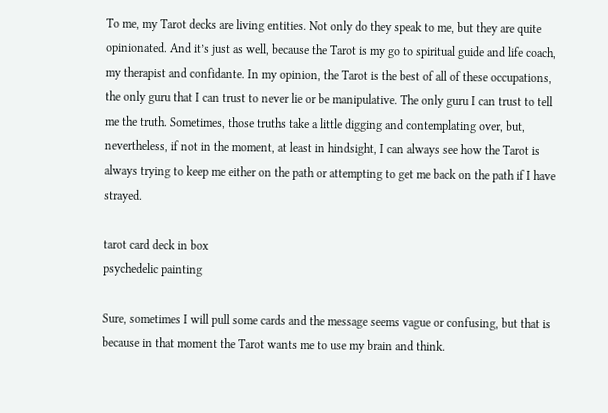To me, my Tarot decks are living entities. Not only do they speak to me, but they are quite opinionated. And it’s just as well, because the Tarot is my go to spiritual guide and life coach, my therapist and confidante. In my opinion, the Tarot is the best of all of these occupations, the only guru that I can trust to never lie or be manipulative. The only guru I can trust to tell me the truth. Sometimes, those truths take a little digging and contemplating over, but, nevertheless, if not in the moment, at least in hindsight, I can always see how the Tarot is always trying to keep me either on the path or attempting to get me back on the path if I have strayed.

tarot card deck in box
psychedelic painting

Sure, sometimes I will pull some cards and the message seems vague or confusing, but that is because in that moment the Tarot wants me to use my brain and think.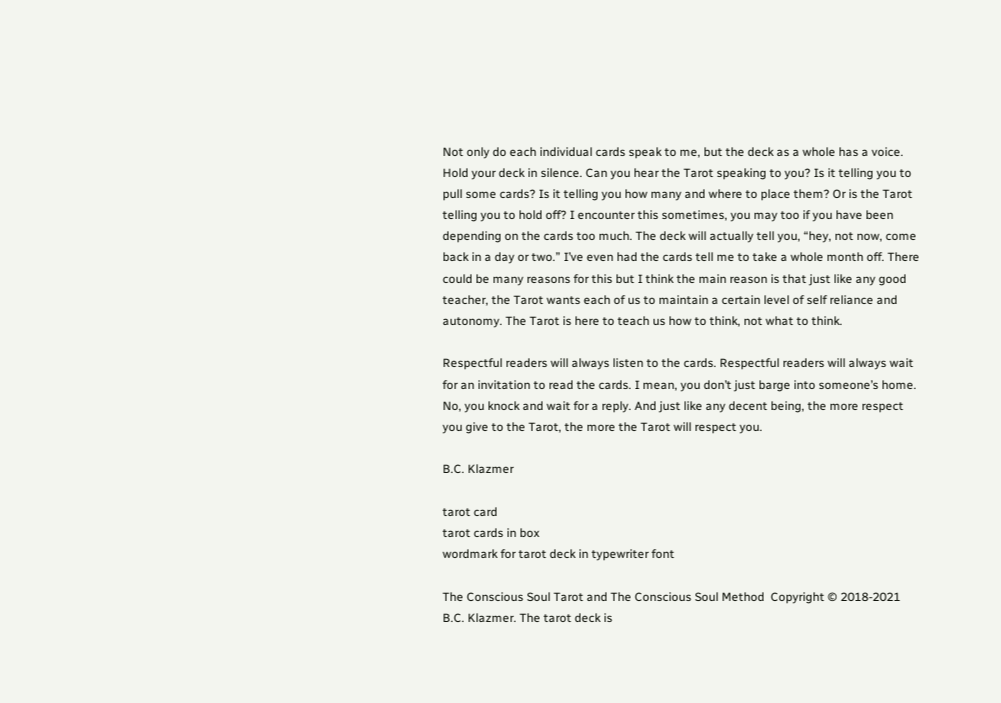Not only do each individual cards speak to me, but the deck as a whole has a voice. Hold your deck in silence. Can you hear the Tarot speaking to you? Is it telling you to pull some cards? Is it telling you how many and where to place them? Or is the Tarot telling you to hold off? I encounter this sometimes, you may too if you have been depending on the cards too much. The deck will actually tell you, “hey, not now, come back in a day or two.” I’ve even had the cards tell me to take a whole month off. There could be many reasons for this but I think the main reason is that just like any good teacher, the Tarot wants each of us to maintain a certain level of self reliance and autonomy. The Tarot is here to teach us how to think, not what to think.

Respectful readers will always listen to the cards. Respectful readers will always wait for an invitation to read the cards. I mean, you don’t just barge into someone’s home. No, you knock and wait for a reply. And just like any decent being, the more respect you give to the Tarot, the more the Tarot will respect you.

B.C. Klazmer

tarot card
tarot cards in box
wordmark for tarot deck in typewriter font

The Conscious Soul Tarot and The Conscious Soul Method  Copyright © 2018-2021 B.C. Klazmer. The tarot deck is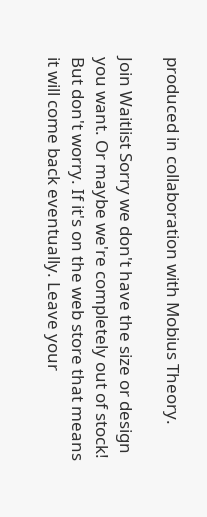produced in collaboration with Mobius Theory.

Join Waitlist Sorry we don't have the size or design you want. Or maybe we're completely out of stock! But don't worry. If it's on the web store that means it will come back eventually. Leave your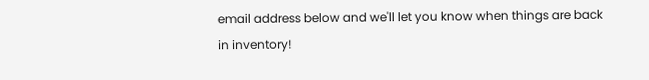email address below and we'll let you know when things are back in inventory!